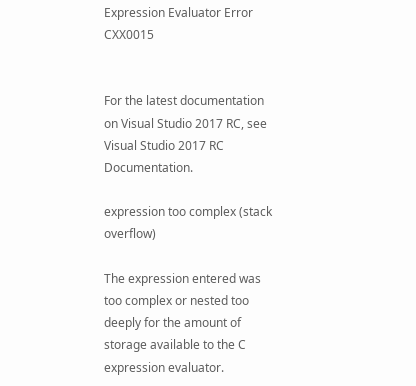Expression Evaluator Error CXX0015


For the latest documentation on Visual Studio 2017 RC, see Visual Studio 2017 RC Documentation.

expression too complex (stack overflow)

The expression entered was too complex or nested too deeply for the amount of storage available to the C expression evaluator.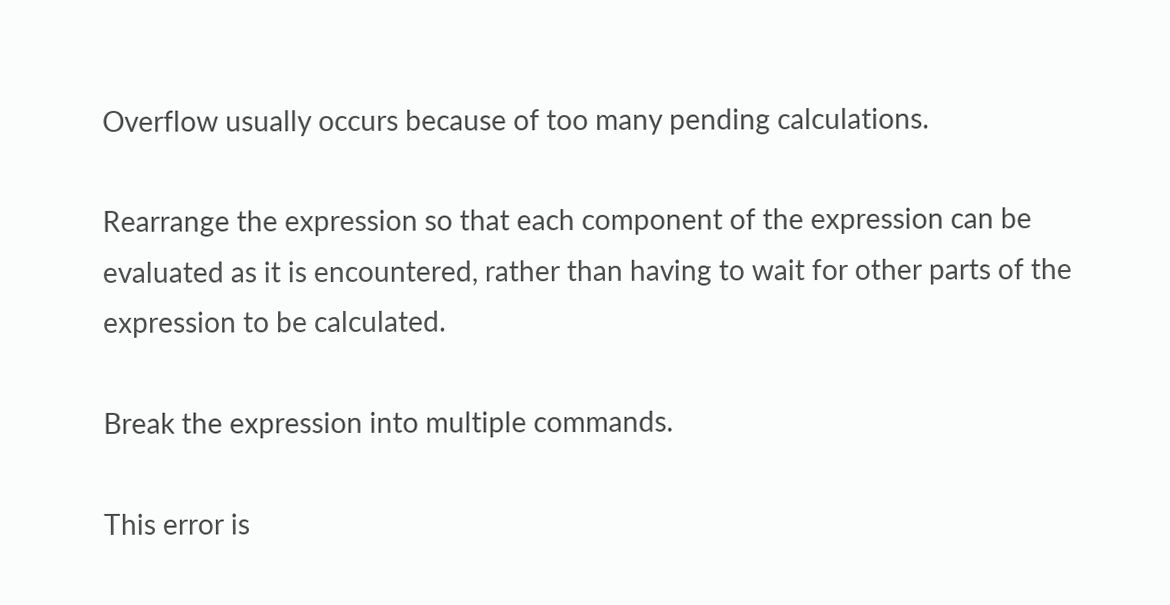Overflow usually occurs because of too many pending calculations.

Rearrange the expression so that each component of the expression can be evaluated as it is encountered, rather than having to wait for other parts of the expression to be calculated.

Break the expression into multiple commands.

This error is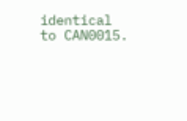identical to CAN0015.